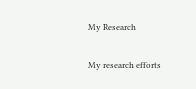My Research

My research efforts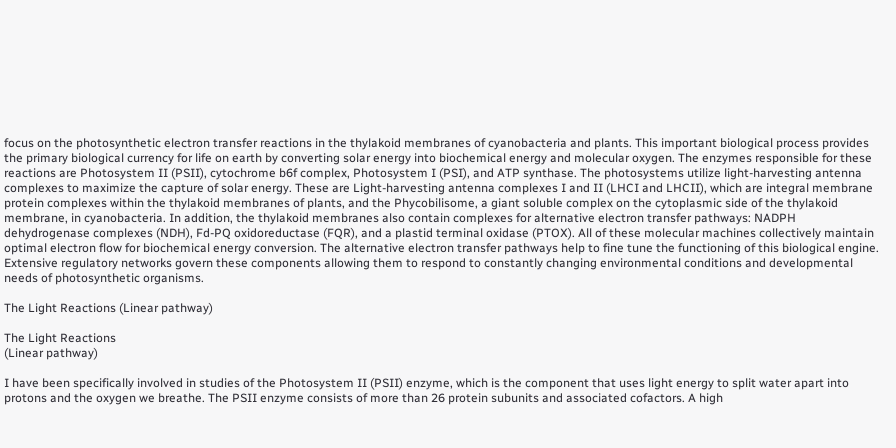focus on the photosynthetic electron transfer reactions in the thylakoid membranes of cyanobacteria and plants. This important biological process provides the primary biological currency for life on earth by converting solar energy into biochemical energy and molecular oxygen. The enzymes responsible for these reactions are Photosystem II (PSII), cytochrome b6f complex, Photosystem I (PSI), and ATP synthase. The photosystems utilize light-harvesting antenna complexes to maximize the capture of solar energy. These are Light-harvesting antenna complexes I and II (LHCI and LHCII), which are integral membrane protein complexes within the thylakoid membranes of plants, and the Phycobilisome, a giant soluble complex on the cytoplasmic side of the thylakoid membrane, in cyanobacteria. In addition, the thylakoid membranes also contain complexes for alternative electron transfer pathways: NADPH dehydrogenase complexes (NDH), Fd-PQ oxidoreductase (FQR), and a plastid terminal oxidase (PTOX). All of these molecular machines collectively maintain optimal electron flow for biochemical energy conversion. The alternative electron transfer pathways help to fine tune the functioning of this biological engine. Extensive regulatory networks govern these components allowing them to respond to constantly changing environmental conditions and developmental needs of photosynthetic organisms.

The Light Reactions (Linear pathway)

The Light Reactions
(Linear pathway)

I have been specifically involved in studies of the Photosystem II (PSII) enzyme, which is the component that uses light energy to split water apart into protons and the oxygen we breathe. The PSII enzyme consists of more than 26 protein subunits and associated cofactors. A high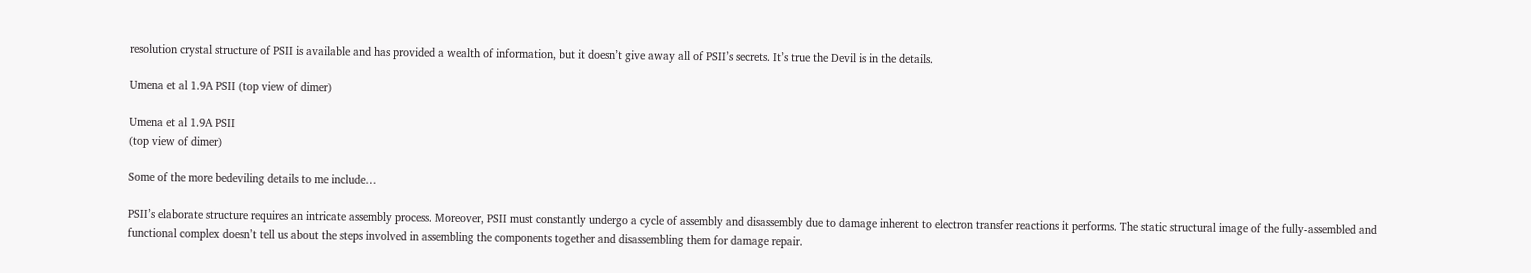resolution crystal structure of PSII is available and has provided a wealth of information, but it doesn’t give away all of PSII’s secrets. It’s true the Devil is in the details.

Umena et al 1.9A PSII (top view of dimer)

Umena et al 1.9A PSII
(top view of dimer)

Some of the more bedeviling details to me include…

PSII’s elaborate structure requires an intricate assembly process. Moreover, PSII must constantly undergo a cycle of assembly and disassembly due to damage inherent to electron transfer reactions it performs. The static structural image of the fully-assembled and functional complex doesn’t tell us about the steps involved in assembling the components together and disassembling them for damage repair.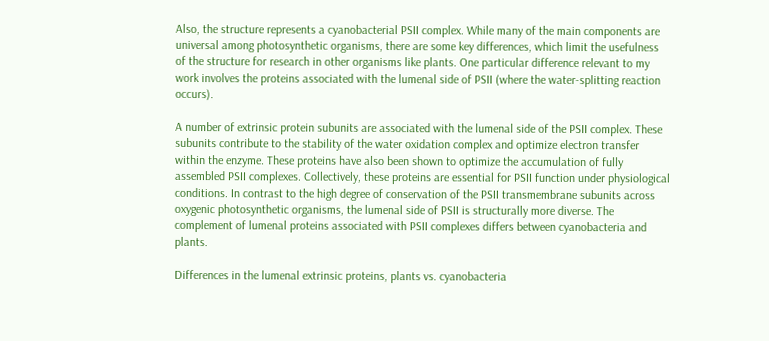Also, the structure represents a cyanobacterial PSII complex. While many of the main components are universal among photosynthetic organisms, there are some key differences, which limit the usefulness of the structure for research in other organisms like plants. One particular difference relevant to my work involves the proteins associated with the lumenal side of PSII (where the water-splitting reaction occurs).

A number of extrinsic protein subunits are associated with the lumenal side of the PSII complex. These subunits contribute to the stability of the water oxidation complex and optimize electron transfer within the enzyme. These proteins have also been shown to optimize the accumulation of fully assembled PSII complexes. Collectively, these proteins are essential for PSII function under physiological conditions. In contrast to the high degree of conservation of the PSII transmembrane subunits across oxygenic photosynthetic organisms, the lumenal side of PSII is structurally more diverse. The complement of lumenal proteins associated with PSII complexes differs between cyanobacteria and plants.

Differences in the lumenal extrinsic proteins, plants vs. cyanobacteria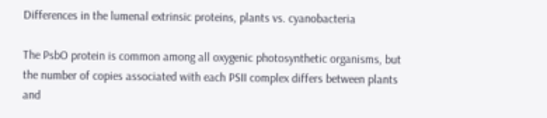Differences in the lumenal extrinsic proteins, plants vs. cyanobacteria

The PsbO protein is common among all oxygenic photosynthetic organisms, but the number of copies associated with each PSII complex differs between plants and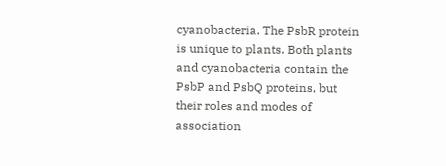cyanobacteria. The PsbR protein is unique to plants. Both plants and cyanobacteria contain the PsbP and PsbQ proteins, but their roles and modes of association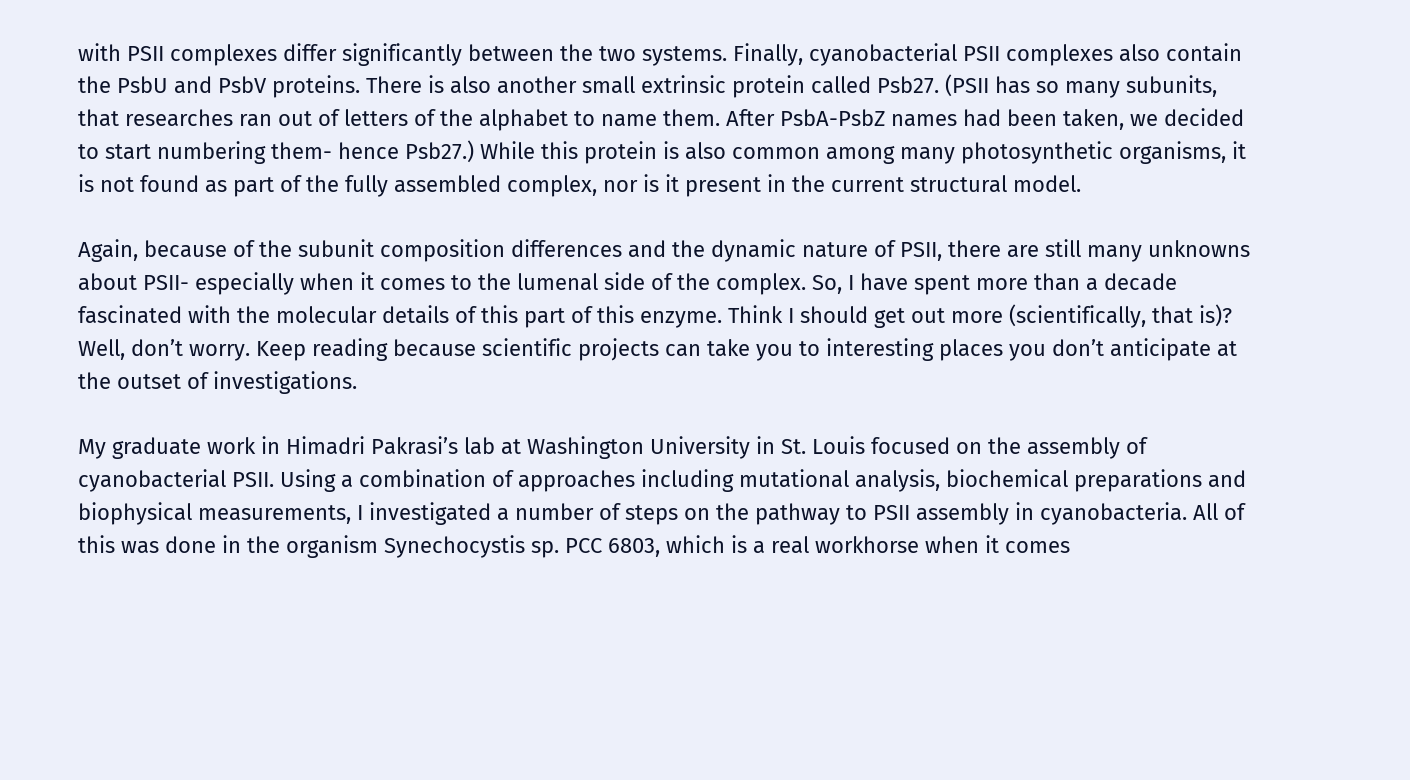with PSII complexes differ significantly between the two systems. Finally, cyanobacterial PSII complexes also contain the PsbU and PsbV proteins. There is also another small extrinsic protein called Psb27. (PSII has so many subunits, that researches ran out of letters of the alphabet to name them. After PsbA-PsbZ names had been taken, we decided to start numbering them- hence Psb27.) While this protein is also common among many photosynthetic organisms, it is not found as part of the fully assembled complex, nor is it present in the current structural model.

Again, because of the subunit composition differences and the dynamic nature of PSII, there are still many unknowns about PSII- especially when it comes to the lumenal side of the complex. So, I have spent more than a decade fascinated with the molecular details of this part of this enzyme. Think I should get out more (scientifically, that is)? Well, don’t worry. Keep reading because scientific projects can take you to interesting places you don’t anticipate at the outset of investigations.

My graduate work in Himadri Pakrasi’s lab at Washington University in St. Louis focused on the assembly of cyanobacterial PSII. Using a combination of approaches including mutational analysis, biochemical preparations and biophysical measurements, I investigated a number of steps on the pathway to PSII assembly in cyanobacteria. All of this was done in the organism Synechocystis sp. PCC 6803, which is a real workhorse when it comes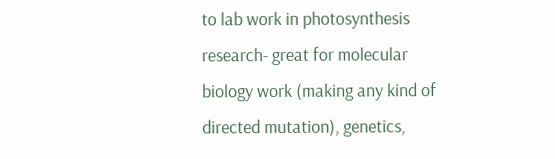to lab work in photosynthesis research- great for molecular biology work (making any kind of directed mutation), genetics,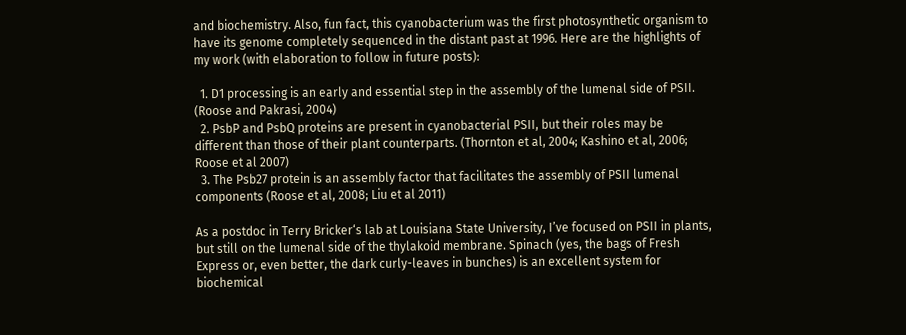and biochemistry. Also, fun fact, this cyanobacterium was the first photosynthetic organism to have its genome completely sequenced in the distant past at 1996. Here are the highlights of my work (with elaboration to follow in future posts):

  1. D1 processing is an early and essential step in the assembly of the lumenal side of PSII. (Roose and Pakrasi, 2004)
  2. PsbP and PsbQ proteins are present in cyanobacterial PSII, but their roles may be different than those of their plant counterparts. (Thornton et al, 2004; Kashino et al, 2006; Roose et al 2007)
  3. The Psb27 protein is an assembly factor that facilitates the assembly of PSII lumenal components (Roose et al, 2008; Liu et al 2011)

As a postdoc in Terry Bricker‘s lab at Louisiana State University, I’ve focused on PSII in plants, but still on the lumenal side of the thylakoid membrane. Spinach (yes, the bags of Fresh Express or, even better, the dark curly-leaves in bunches) is an excellent system for biochemical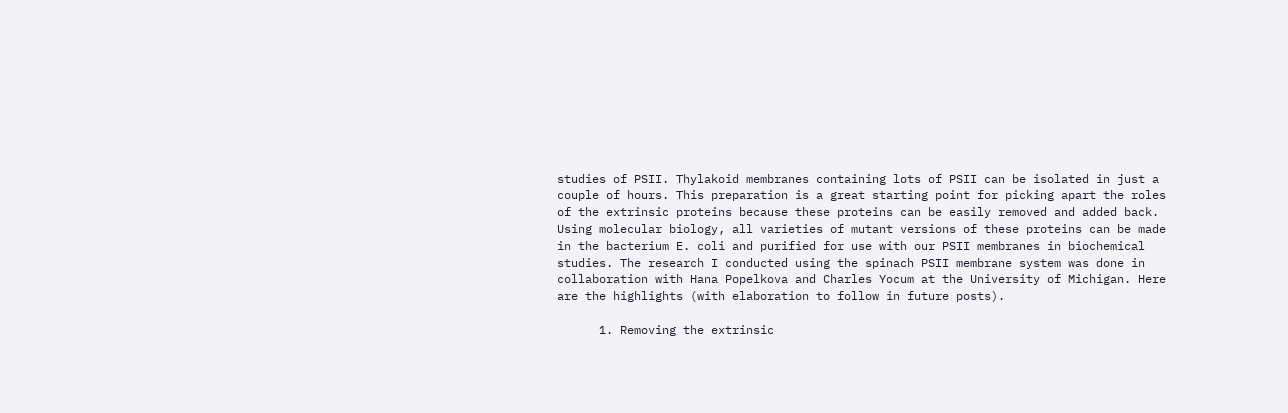studies of PSII. Thylakoid membranes containing lots of PSII can be isolated in just a couple of hours. This preparation is a great starting point for picking apart the roles of the extrinsic proteins because these proteins can be easily removed and added back. Using molecular biology, all varieties of mutant versions of these proteins can be made in the bacterium E. coli and purified for use with our PSII membranes in biochemical studies. The research I conducted using the spinach PSII membrane system was done in collaboration with Hana Popelkova and Charles Yocum at the University of Michigan. Here are the highlights (with elaboration to follow in future posts).

      1. Removing the extrinsic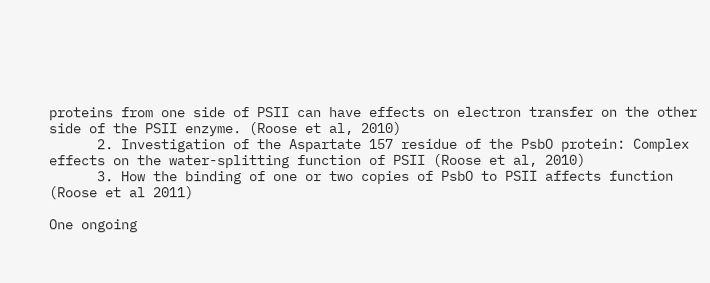proteins from one side of PSII can have effects on electron transfer on the other side of the PSII enzyme. (Roose et al, 2010)
      2. Investigation of the Aspartate 157 residue of the PsbO protein: Complex effects on the water-splitting function of PSII (Roose et al, 2010)
      3. How the binding of one or two copies of PsbO to PSII affects function (Roose et al 2011)

One ongoing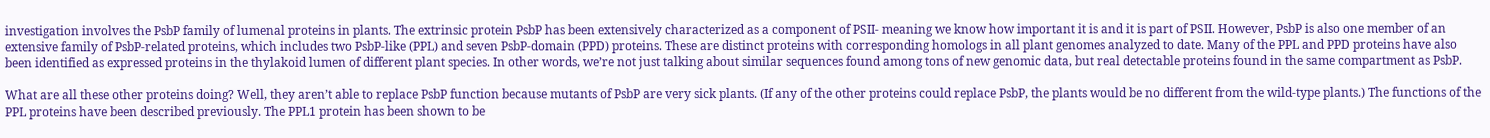investigation involves the PsbP family of lumenal proteins in plants. The extrinsic protein PsbP has been extensively characterized as a component of PSII- meaning we know how important it is and it is part of PSII. However, PsbP is also one member of an extensive family of PsbP-related proteins, which includes two PsbP-like (PPL) and seven PsbP-domain (PPD) proteins. These are distinct proteins with corresponding homologs in all plant genomes analyzed to date. Many of the PPL and PPD proteins have also been identified as expressed proteins in the thylakoid lumen of different plant species. In other words, we’re not just talking about similar sequences found among tons of new genomic data, but real detectable proteins found in the same compartment as PsbP.

What are all these other proteins doing? Well, they aren’t able to replace PsbP function because mutants of PsbP are very sick plants. (If any of the other proteins could replace PsbP, the plants would be no different from the wild-type plants.) The functions of the PPL proteins have been described previously. The PPL1 protein has been shown to be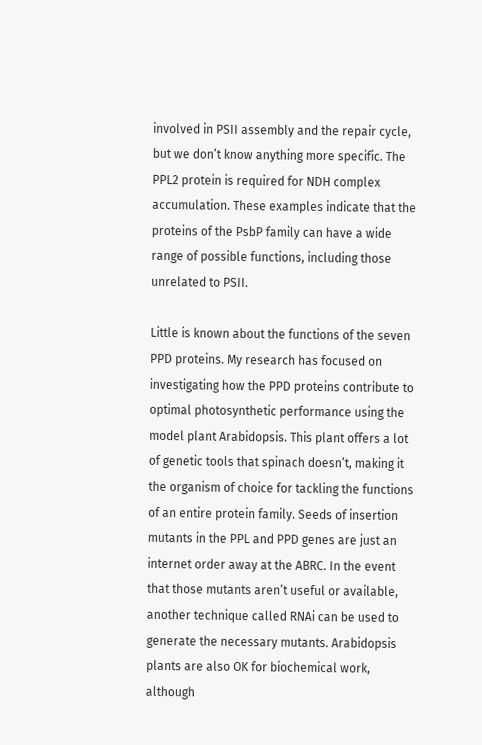involved in PSII assembly and the repair cycle, but we don’t know anything more specific. The PPL2 protein is required for NDH complex accumulation. These examples indicate that the proteins of the PsbP family can have a wide range of possible functions, including those unrelated to PSII.

Little is known about the functions of the seven PPD proteins. My research has focused on investigating how the PPD proteins contribute to optimal photosynthetic performance using the model plant Arabidopsis. This plant offers a lot of genetic tools that spinach doesn’t, making it the organism of choice for tackling the functions of an entire protein family. Seeds of insertion mutants in the PPL and PPD genes are just an internet order away at the ABRC. In the event that those mutants aren’t useful or available, another technique called RNAi can be used to generate the necessary mutants. Arabidopsis plants are also OK for biochemical work, although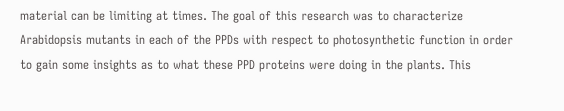material can be limiting at times. The goal of this research was to characterize Arabidopsis mutants in each of the PPDs with respect to photosynthetic function in order to gain some insights as to what these PPD proteins were doing in the plants. This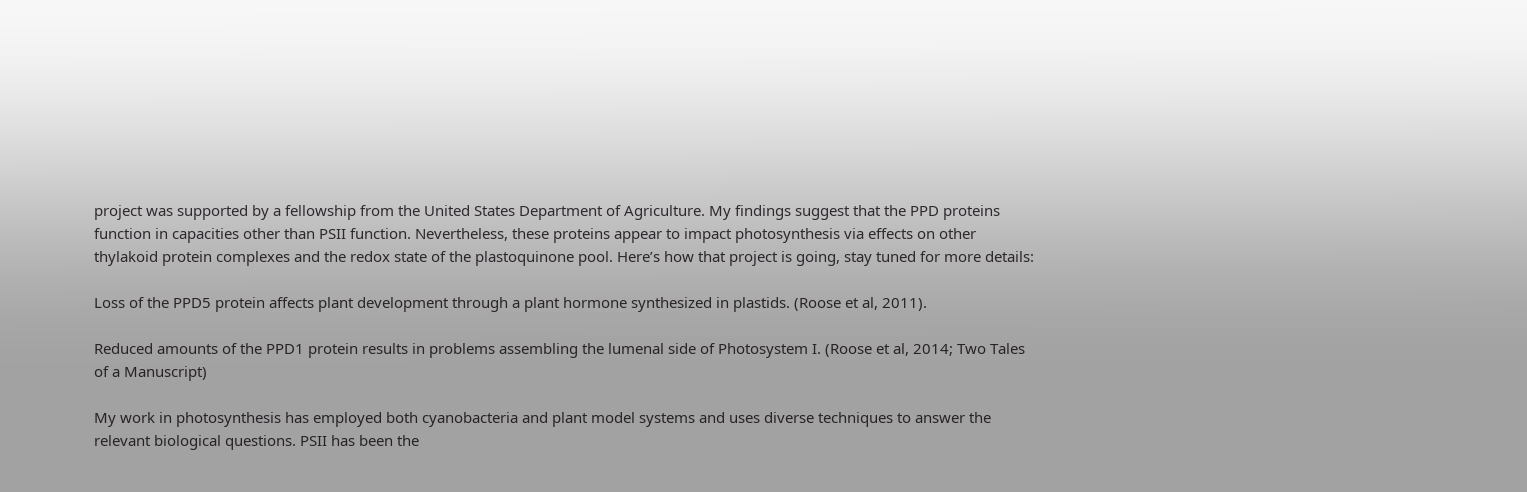project was supported by a fellowship from the United States Department of Agriculture. My findings suggest that the PPD proteins function in capacities other than PSII function. Nevertheless, these proteins appear to impact photosynthesis via effects on other thylakoid protein complexes and the redox state of the plastoquinone pool. Here’s how that project is going, stay tuned for more details:

Loss of the PPD5 protein affects plant development through a plant hormone synthesized in plastids. (Roose et al, 2011).

Reduced amounts of the PPD1 protein results in problems assembling the lumenal side of Photosystem I. (Roose et al, 2014; Two Tales of a Manuscript)

My work in photosynthesis has employed both cyanobacteria and plant model systems and uses diverse techniques to answer the relevant biological questions. PSII has been the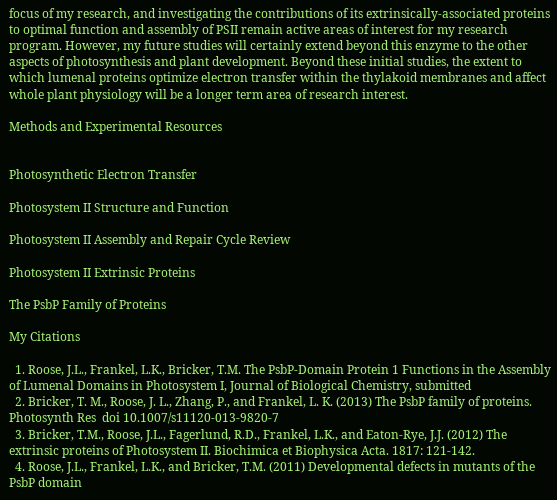focus of my research, and investigating the contributions of its extrinsically-associated proteins to optimal function and assembly of PSII remain active areas of interest for my research program. However, my future studies will certainly extend beyond this enzyme to the other aspects of photosynthesis and plant development. Beyond these initial studies, the extent to which lumenal proteins optimize electron transfer within the thylakoid membranes and affect whole plant physiology will be a longer term area of research interest.

Methods and Experimental Resources


Photosynthetic Electron Transfer

Photosystem II Structure and Function

Photosystem II Assembly and Repair Cycle Review

Photosystem II Extrinsic Proteins

The PsbP Family of Proteins

My Citations

  1. Roose, J.L., Frankel, L.K., Bricker, T.M. The PsbP-Domain Protein 1 Functions in the Assembly of Lumenal Domains in Photosystem I, Journal of Biological Chemistry, submitted
  2. Bricker, T. M., Roose, J. L., Zhang, P., and Frankel, L. K. (2013) The PsbP family of proteins. Photosynth Res  doi 10.1007/s11120-013-9820-7
  3. Bricker, T.M., Roose, J.L., Fagerlund, R.D., Frankel, L.K., and Eaton-Rye, J.J. (2012) The extrinsic proteins of Photosystem II. Biochimica et Biophysica Acta. 1817: 121-142.
  4. Roose, J.L., Frankel, L.K., and Bricker, T.M. (2011) Developmental defects in mutants of the PsbP domain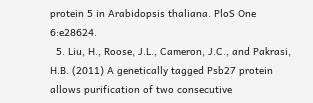protein 5 in Arabidopsis thaliana. PloS One 6:e28624.
  5. Liu, H., Roose, J.L., Cameron, J.C., and Pakrasi, H.B. (2011) A genetically tagged Psb27 protein allows purification of two consecutive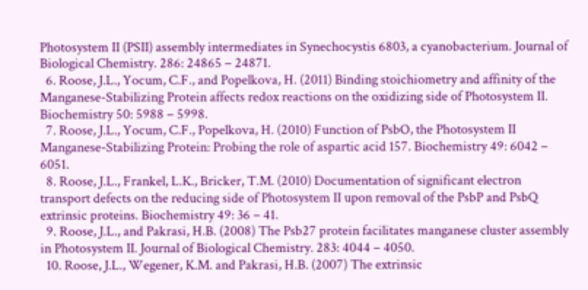Photosystem II (PSII) assembly intermediates in Synechocystis 6803, a cyanobacterium. Journal of Biological Chemistry. 286: 24865 – 24871.
  6. Roose, J.L., Yocum, C.F., and Popelkova, H. (2011) Binding stoichiometry and affinity of the Manganese-Stabilizing Protein affects redox reactions on the oxidizing side of Photosystem II. Biochemistry 50: 5988 – 5998.
  7. Roose, J.L., Yocum, C.F., Popelkova, H. (2010) Function of PsbO, the Photosystem II Manganese-Stabilizing Protein: Probing the role of aspartic acid 157. Biochemistry 49: 6042 – 6051.
  8. Roose, J.L., Frankel, L.K., Bricker, T.M. (2010) Documentation of significant electron transport defects on the reducing side of Photosystem II upon removal of the PsbP and PsbQ extrinsic proteins. Biochemistry 49: 36 – 41.
  9. Roose, J.L., and Pakrasi, H.B. (2008) The Psb27 protein facilitates manganese cluster assembly in Photosystem II. Journal of Biological Chemistry. 283: 4044 – 4050.
  10. Roose, J.L., Wegener, K.M. and Pakrasi, H.B. (2007) The extrinsic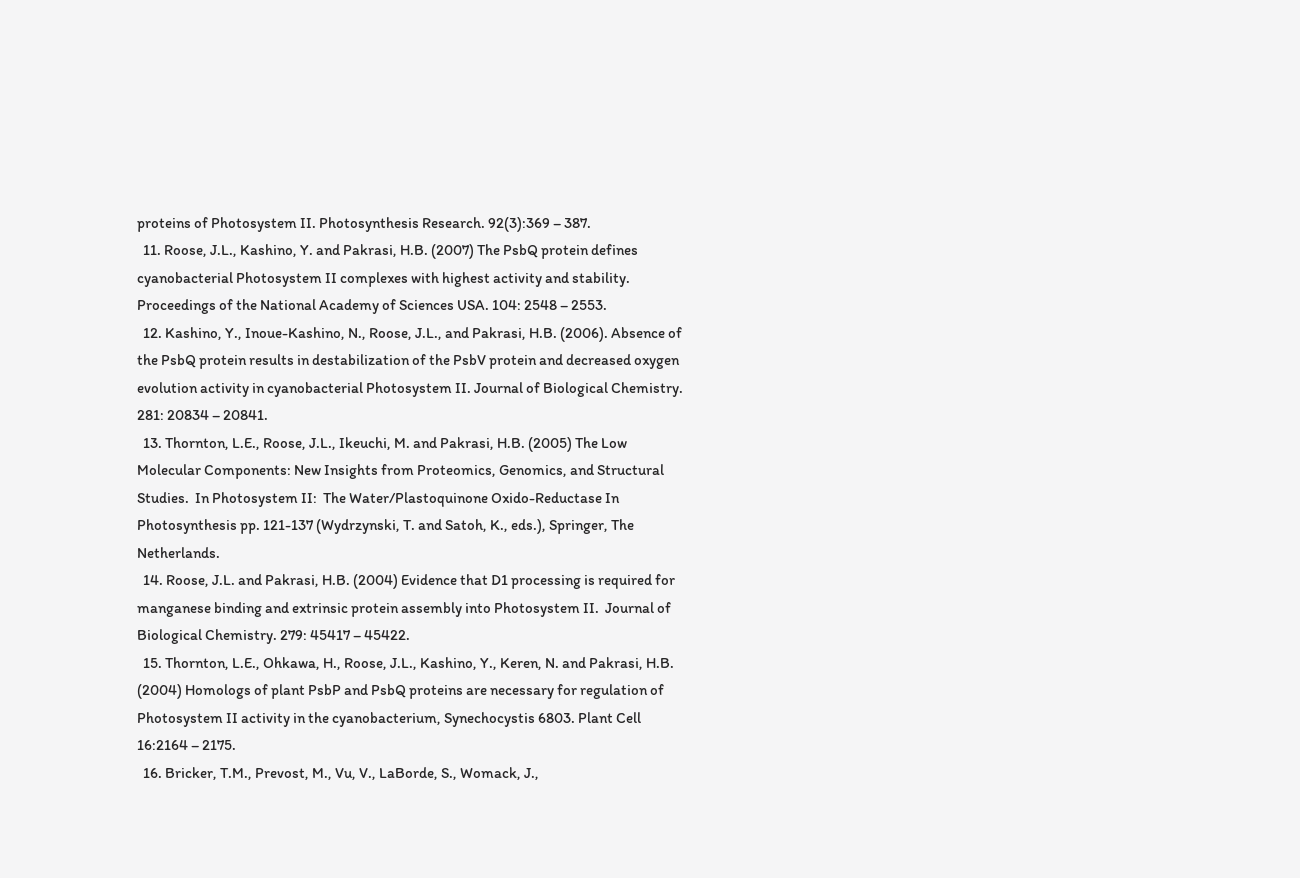proteins of Photosystem II. Photosynthesis Research. 92(3):369 – 387.
  11. Roose, J.L., Kashino, Y. and Pakrasi, H.B. (2007) The PsbQ protein defines cyanobacterial Photosystem II complexes with highest activity and stability. Proceedings of the National Academy of Sciences USA. 104: 2548 – 2553.
  12. Kashino, Y., Inoue-Kashino, N., Roose, J.L., and Pakrasi, H.B. (2006). Absence of the PsbQ protein results in destabilization of the PsbV protein and decreased oxygen evolution activity in cyanobacterial Photosystem II. Journal of Biological Chemistry. 281: 20834 – 20841.
  13. Thornton, L.E., Roose, J.L., Ikeuchi, M. and Pakrasi, H.B. (2005) The Low Molecular Components: New Insights from Proteomics, Genomics, and Structural Studies.  In Photosystem II:  The Water/Plastoquinone Oxido-Reductase In Photosynthesis pp. 121-137 (Wydrzynski, T. and Satoh, K., eds.), Springer, The Netherlands.
  14. Roose, J.L. and Pakrasi, H.B. (2004) Evidence that D1 processing is required for manganese binding and extrinsic protein assembly into Photosystem II.  Journal of Biological Chemistry. 279: 45417 – 45422.
  15. Thornton, L.E., Ohkawa, H., Roose, J.L., Kashino, Y., Keren, N. and Pakrasi, H.B. (2004) Homologs of plant PsbP and PsbQ proteins are necessary for regulation of Photosystem II activity in the cyanobacterium, Synechocystis 6803. Plant Cell 16:2164 – 2175.
  16. Bricker, T.M., Prevost, M., Vu, V., LaBorde, S., Womack, J.,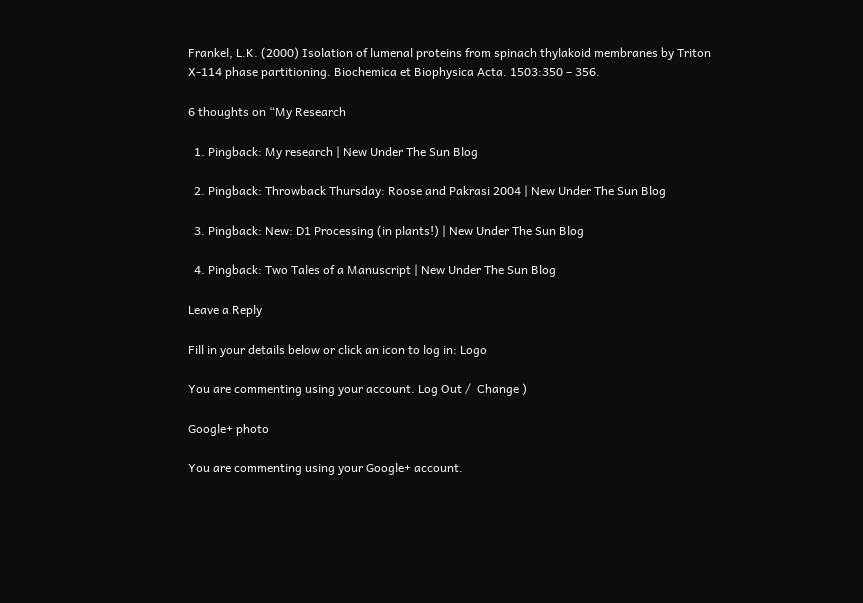Frankel, L.K. (2000) Isolation of lumenal proteins from spinach thylakoid membranes by Triton X-114 phase partitioning. Biochemica et Biophysica Acta. 1503:350 – 356.

6 thoughts on “My Research

  1. Pingback: My research | New Under The Sun Blog

  2. Pingback: Throwback Thursday: Roose and Pakrasi 2004 | New Under The Sun Blog

  3. Pingback: New: D1 Processing (in plants!) | New Under The Sun Blog

  4. Pingback: Two Tales of a Manuscript | New Under The Sun Blog

Leave a Reply

Fill in your details below or click an icon to log in: Logo

You are commenting using your account. Log Out /  Change )

Google+ photo

You are commenting using your Google+ account.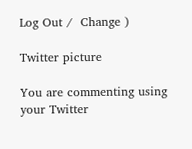Log Out /  Change )

Twitter picture

You are commenting using your Twitter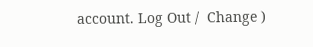account. Log Out /  Change )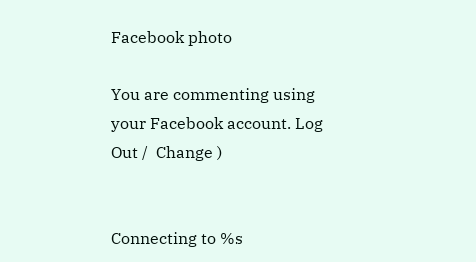Facebook photo

You are commenting using your Facebook account. Log Out /  Change )


Connecting to %s